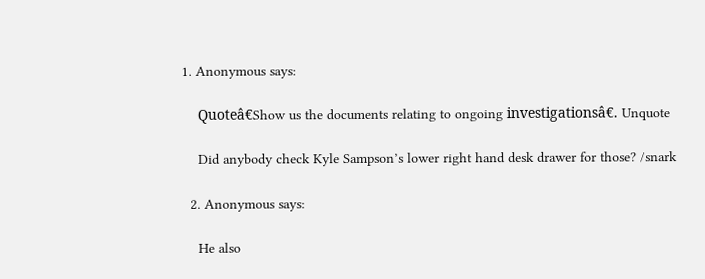1. Anonymous says:

    Quoteâ€Show us the documents relating to ongoing investigationsâ€. Unquote

    Did anybody check Kyle Sampson’s lower right hand desk drawer for those? /snark

  2. Anonymous says:

    He also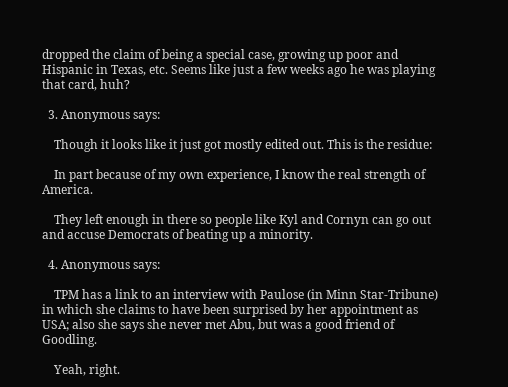dropped the claim of being a special case, growing up poor and Hispanic in Texas, etc. Seems like just a few weeks ago he was playing that card, huh?

  3. Anonymous says:

    Though it looks like it just got mostly edited out. This is the residue:

    In part because of my own experience, I know the real strength of America.

    They left enough in there so people like Kyl and Cornyn can go out and accuse Democrats of beating up a minority.

  4. Anonymous says:

    TPM has a link to an interview with Paulose (in Minn Star-Tribune) in which she claims to have been surprised by her appointment as USA; also she says she never met Abu, but was a good friend of Goodling.

    Yeah, right.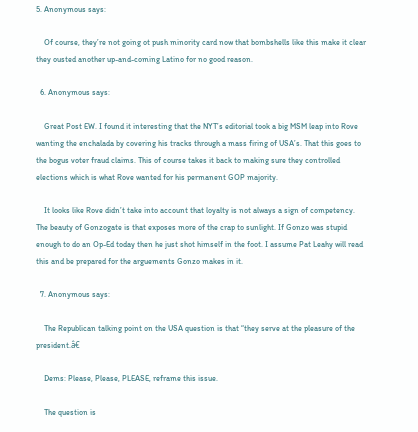5. Anonymous says:

    Of course, they’re not going ot push minority card now that bombshells like this make it clear they ousted another up-and-coming Latino for no good reason.

  6. Anonymous says:

    Great Post EW. I found it interesting that the NYT’s editorial took a big MSM leap into Rove wanting the enchalada by covering his tracks through a mass firing of USA’s. That this goes to the bogus voter fraud claims. This of course takes it back to making sure they controlled elections which is what Rove wanted for his permanent GOP majority.

    It looks like Rove didn’t take into account that loyalty is not always a sign of competency. The beauty of Gonzogate is that exposes more of the crap to sunlight. If Gonzo was stupid enough to do an Op-Ed today then he just shot himself in the foot. I assume Pat Leahy will read this and be prepared for the arguements Gonzo makes in it.

  7. Anonymous says:

    The Republican talking point on the USA question is that “they serve at the pleasure of the president.â€

    Dems: Please, Please, PLEASE, reframe this issue.

    The question is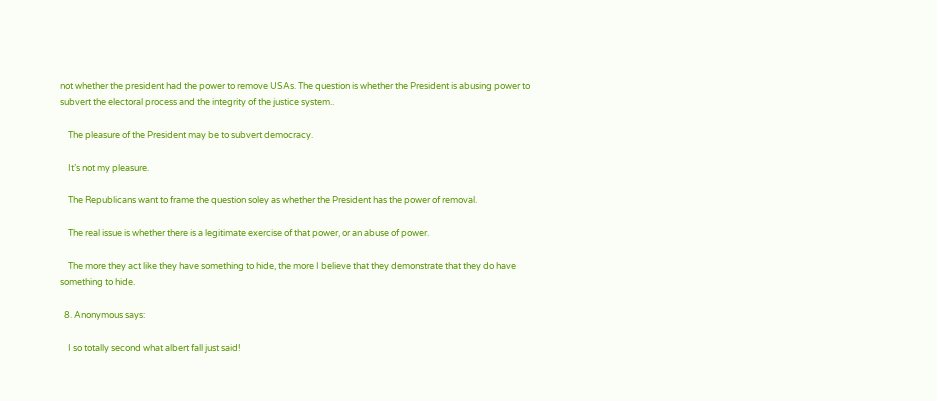not whether the president had the power to remove USAs. The question is whether the President is abusing power to subvert the electoral process and the integrity of the justice system..

    The pleasure of the President may be to subvert democracy.

    It’s not my pleasure.

    The Republicans want to frame the question soley as whether the President has the power of removal.

    The real issue is whether there is a legitimate exercise of that power, or an abuse of power.

    The more they act like they have something to hide, the more I believe that they demonstrate that they do have something to hide.

  8. Anonymous says:

    I so totally second what albert fall just said!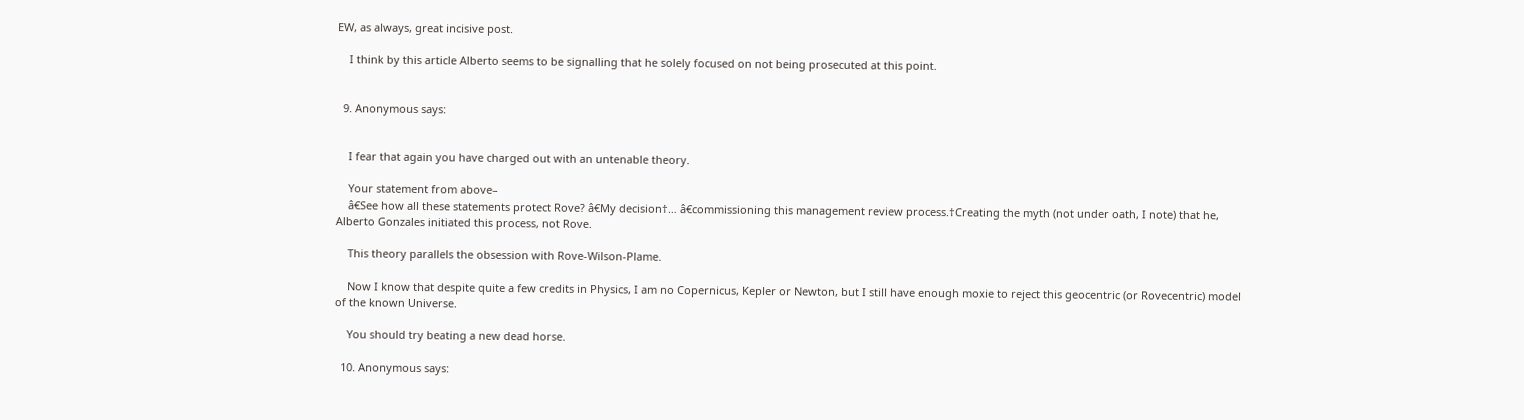EW, as always, great incisive post.

    I think by this article Alberto seems to be signalling that he solely focused on not being prosecuted at this point.


  9. Anonymous says:


    I fear that again you have charged out with an untenable theory.

    Your statement from above–
    â€See how all these statements protect Rove? â€My decision†… â€commissioning this management review process.†Creating the myth (not under oath, I note) that he, Alberto Gonzales initiated this process, not Rove.

    This theory parallels the obsession with Rove-Wilson-Plame.

    Now I know that despite quite a few credits in Physics, I am no Copernicus, Kepler or Newton, but I still have enough moxie to reject this geocentric (or Rovecentric) model of the known Universe.

    You should try beating a new dead horse.

  10. Anonymous says: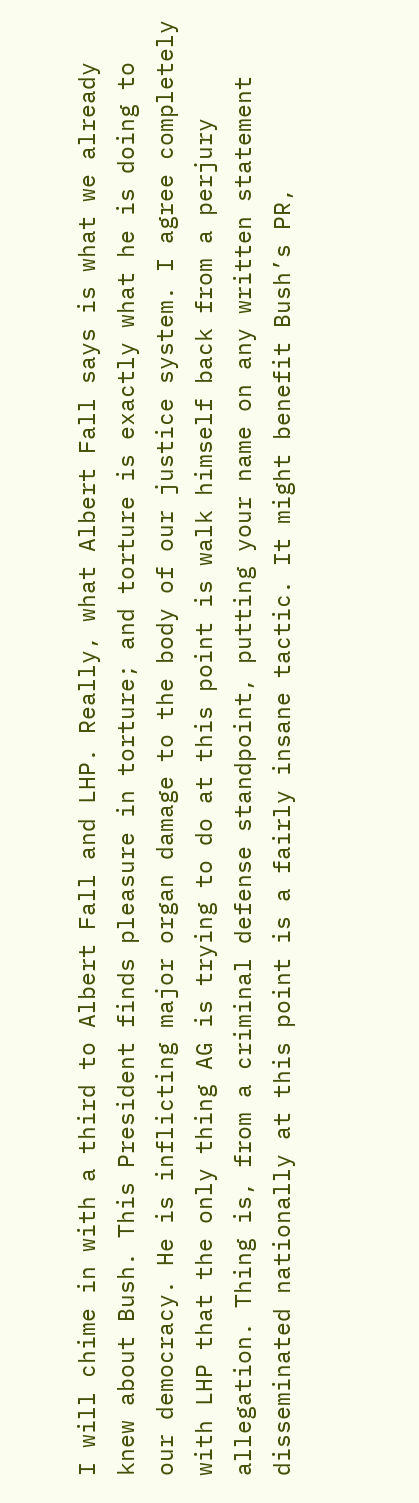I will chime in with a third to Albert Fall and LHP. Really, what Albert Fall says is what we already knew about Bush. This President finds pleasure in torture; and torture is exactly what he is doing to our democracy. He is inflicting major organ damage to the body of our justice system. I agree completely with LHP that the only thing AG is trying to do at this point is walk himself back from a perjury allegation. Thing is, from a criminal defense standpoint, putting your name on any written statement disseminated nationally at this point is a fairly insane tactic. It might benefit Bush’s PR,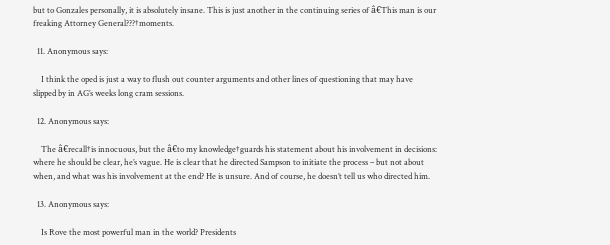but to Gonzales personally, it is absolutely insane. This is just another in the continuing series of â€This man is our freaking Attorney General???†moments.

  11. Anonymous says:

    I think the oped is just a way to flush out counter arguments and other lines of questioning that may have slipped by in AG’s weeks long cram sessions.

  12. Anonymous says:

    The â€recall†is innocuous, but the â€to my knowledge†guards his statement about his involvement in decisions: where he should be clear, he’s vague. He is clear that he directed Sampson to initiate the process – but not about when, and what was his involvement at the end? He is unsure. And of course, he doesn’t tell us who directed him.

  13. Anonymous says:

    Is Rove the most powerful man in the world? Presidents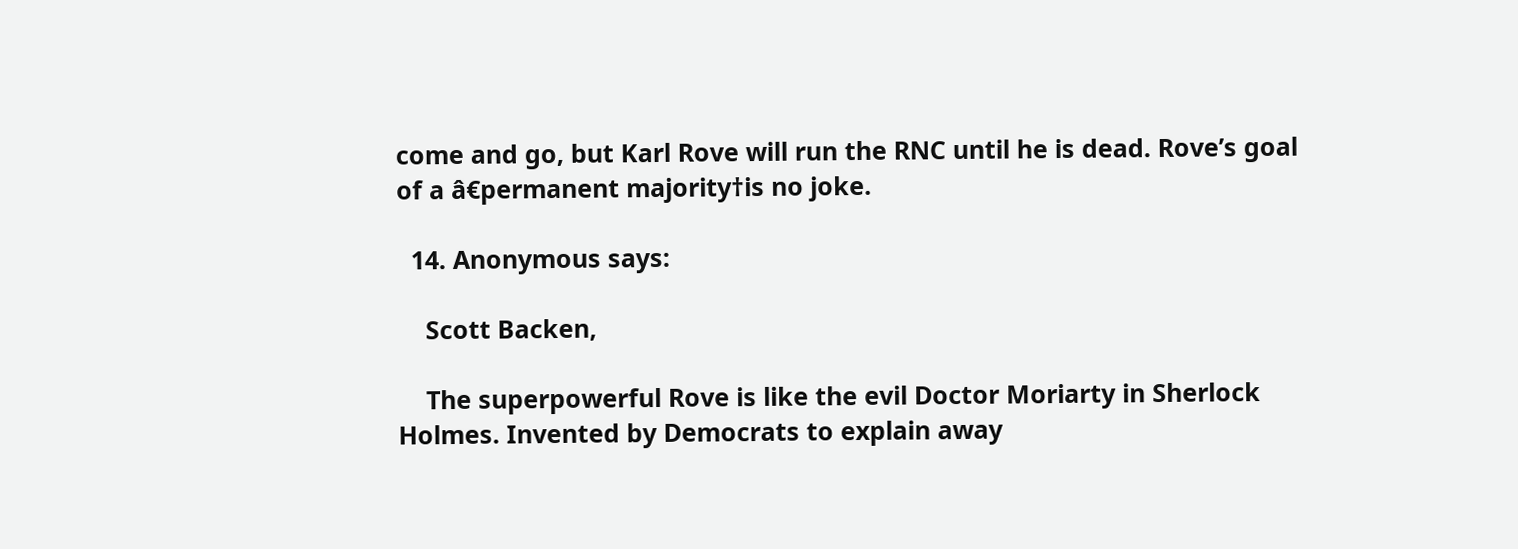come and go, but Karl Rove will run the RNC until he is dead. Rove’s goal of a â€permanent majority†is no joke.

  14. Anonymous says:

    Scott Backen,

    The superpowerful Rove is like the evil Doctor Moriarty in Sherlock Holmes. Invented by Democrats to explain away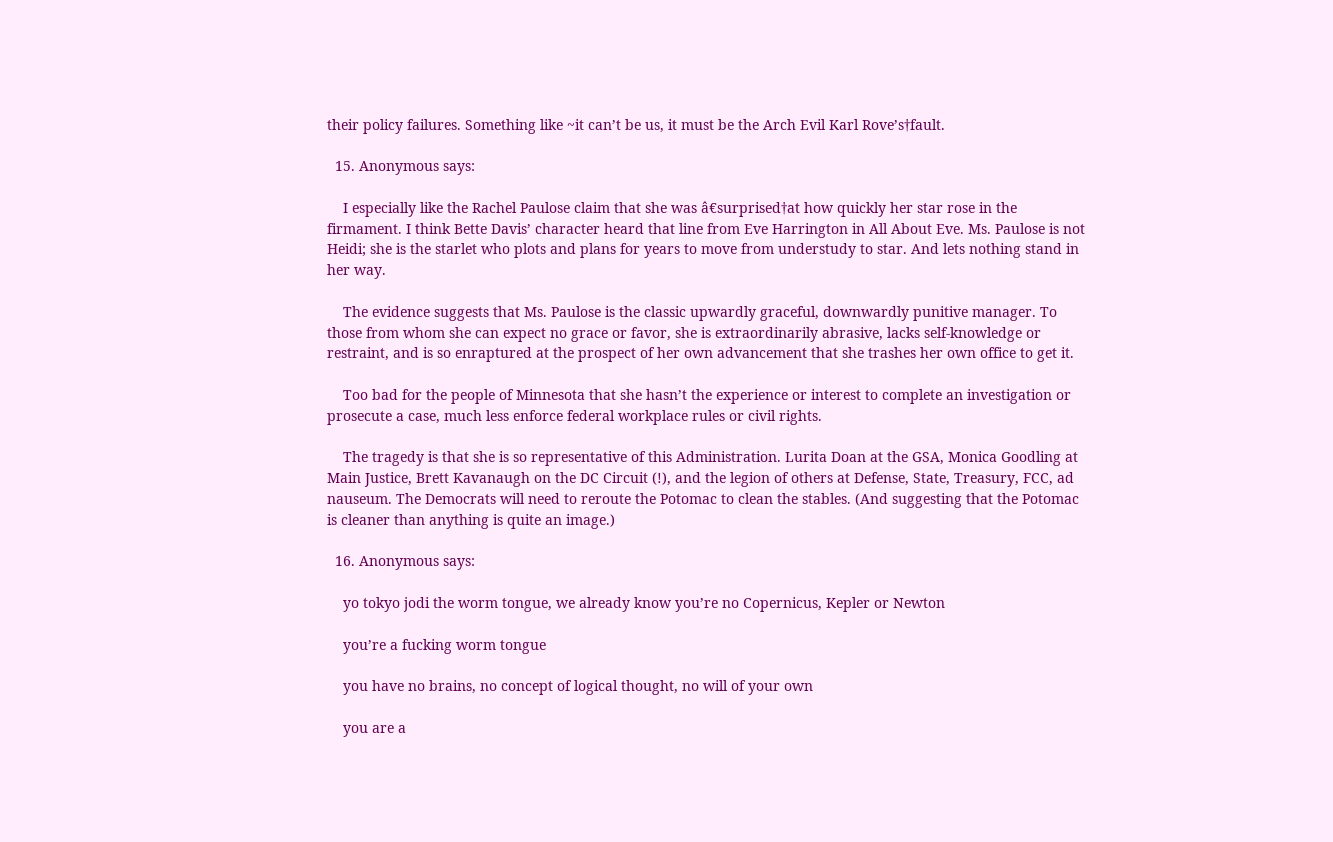their policy failures. Something like ~it can’t be us, it must be the Arch Evil Karl Rove’s†fault.

  15. Anonymous says:

    I especially like the Rachel Paulose claim that she was â€surprised†at how quickly her star rose in the firmament. I think Bette Davis’ character heard that line from Eve Harrington in All About Eve. Ms. Paulose is not Heidi; she is the starlet who plots and plans for years to move from understudy to star. And lets nothing stand in her way.

    The evidence suggests that Ms. Paulose is the classic upwardly graceful, downwardly punitive manager. To those from whom she can expect no grace or favor, she is extraordinarily abrasive, lacks self-knowledge or restraint, and is so enraptured at the prospect of her own advancement that she trashes her own office to get it.

    Too bad for the people of Minnesota that she hasn’t the experience or interest to complete an investigation or prosecute a case, much less enforce federal workplace rules or civil rights.

    The tragedy is that she is so representative of this Administration. Lurita Doan at the GSA, Monica Goodling at Main Justice, Brett Kavanaugh on the DC Circuit (!), and the legion of others at Defense, State, Treasury, FCC, ad nauseum. The Democrats will need to reroute the Potomac to clean the stables. (And suggesting that the Potomac is cleaner than anything is quite an image.)

  16. Anonymous says:

    yo tokyo jodi the worm tongue, we already know you’re no Copernicus, Kepler or Newton

    you’re a fucking worm tongue

    you have no brains, no concept of logical thought, no will of your own

    you are a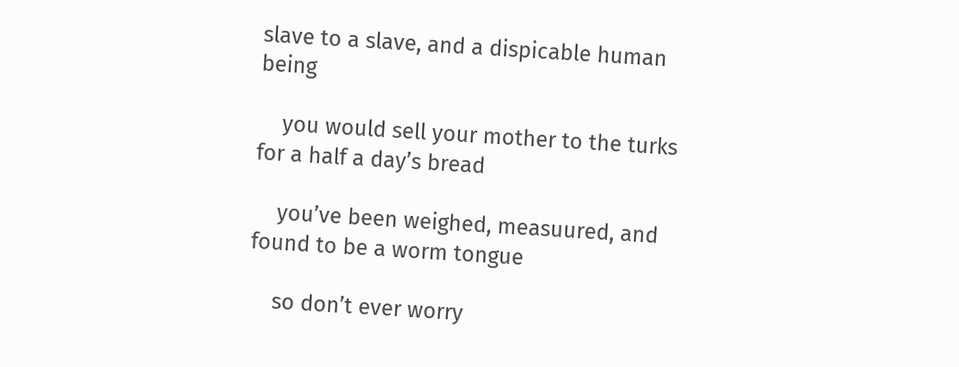slave to a slave, and a dispicable human being

    you would sell your mother to the turks for a half a day’s bread

    you’ve been weighed, measuured, and found to be a worm tongue

    so don’t ever worry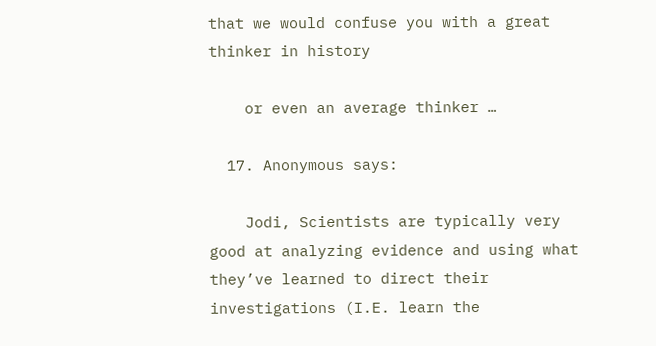that we would confuse you with a great thinker in history

    or even an average thinker …

  17. Anonymous says:

    Jodi, Scientists are typically very good at analyzing evidence and using what they’ve learned to direct their investigations (I.E. learn the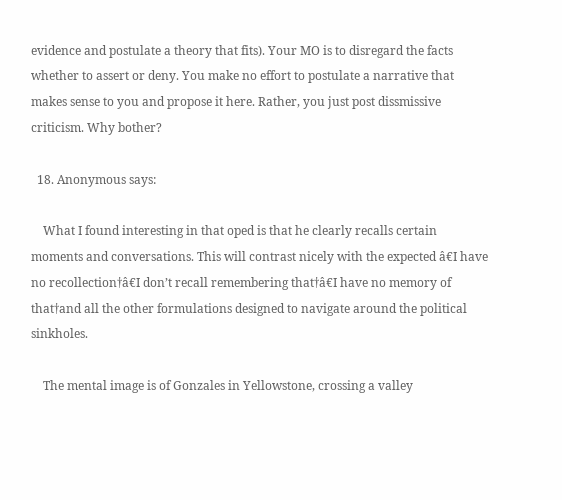evidence and postulate a theory that fits). Your MO is to disregard the facts whether to assert or deny. You make no effort to postulate a narrative that makes sense to you and propose it here. Rather, you just post dissmissive criticism. Why bother?

  18. Anonymous says:

    What I found interesting in that oped is that he clearly recalls certain moments and conversations. This will contrast nicely with the expected â€I have no recollection†â€I don’t recall remembering that†â€I have no memory of that†and all the other formulations designed to navigate around the political sinkholes.

    The mental image is of Gonzales in Yellowstone, crossing a valley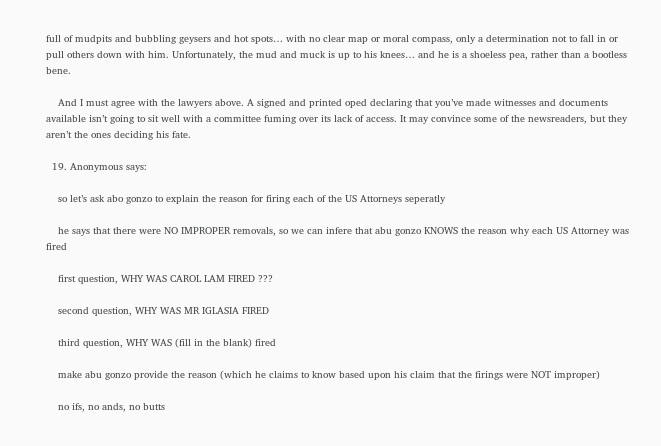full of mudpits and bubbling geysers and hot spots… with no clear map or moral compass, only a determination not to fall in or pull others down with him. Unfortunately, the mud and muck is up to his knees… and he is a shoeless pea, rather than a bootless bene.

    And I must agree with the lawyers above. A signed and printed oped declaring that you’ve made witnesses and documents available isn’t going to sit well with a committee fuming over its lack of access. It may convince some of the newsreaders, but they aren’t the ones deciding his fate.

  19. Anonymous says:

    so let’s ask abo gonzo to explain the reason for firing each of the US Attorneys seperatly

    he says that there were NO IMPROPER removals, so we can infere that abu gonzo KNOWS the reason why each US Attorney was fired

    first question, WHY WAS CAROL LAM FIRED ???

    second question, WHY WAS MR IGLASIA FIRED

    third question, WHY WAS (fill in the blank) fired

    make abu gonzo provide the reason (which he claims to know based upon his claim that the firings were NOT improper)

    no ifs, no ands, no butts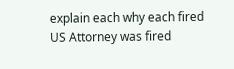explain each why each fired US Attorney was fired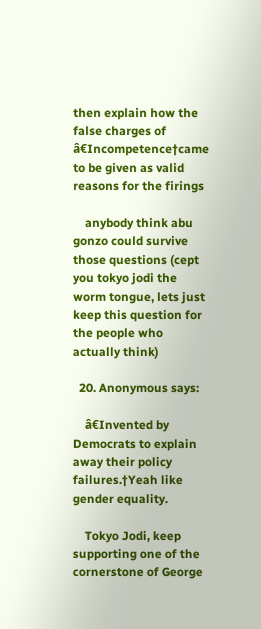then explain how the false charges of â€Incompetence†came to be given as valid reasons for the firings

    anybody think abu gonzo could survive those questions (cept you tokyo jodi the worm tongue, lets just keep this question for the people who actually think)

  20. Anonymous says:

    â€Invented by Democrats to explain away their policy failures.†Yeah like gender equality.

    Tokyo Jodi, keep supporting one of the cornerstone of George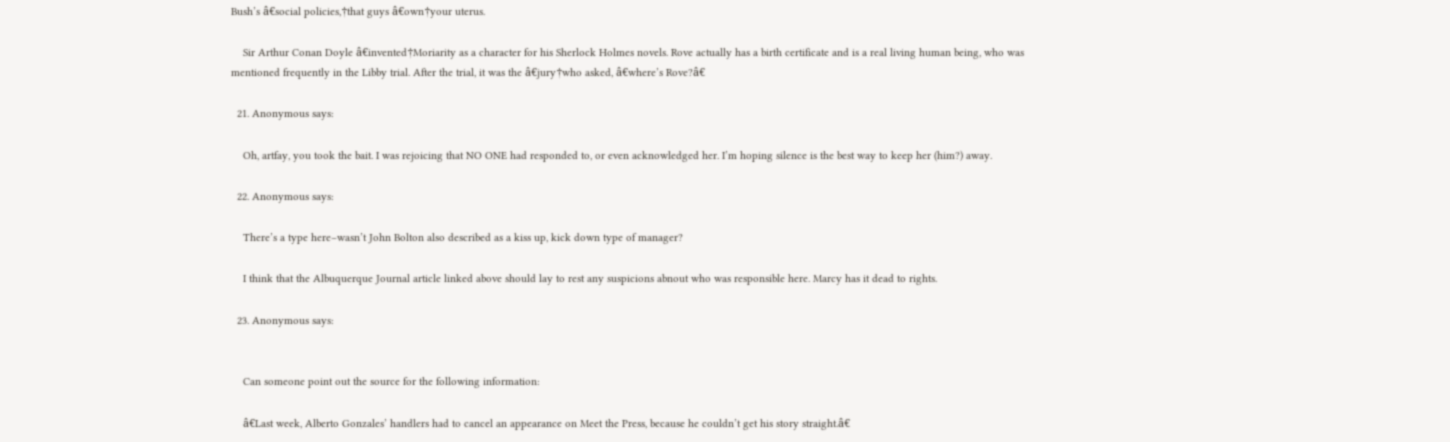Bush’s â€social policies,†that guys â€own†your uterus.

    Sir Arthur Conan Doyle â€invented†Moriarity as a character for his Sherlock Holmes novels. Rove actually has a birth certificate and is a real living human being, who was mentioned frequently in the Libby trial. After the trial, it was the â€jury†who asked, â€where’s Rove?â€

  21. Anonymous says:

    Oh, artfay, you took the bait. I was rejoicing that NO ONE had responded to, or even acknowledged her. I’m hoping silence is the best way to keep her (him?) away.

  22. Anonymous says:

    There’s a type here–wasn’t John Bolton also described as a kiss up, kick down type of manager?

    I think that the Albuquerque Journal article linked above should lay to rest any suspicions abnout who was responsible here. Marcy has it dead to rights.

  23. Anonymous says:


    Can someone point out the source for the following information:

    â€Last week, Alberto Gonzales’ handlers had to cancel an appearance on Meet the Press, because he couldn’t get his story straight.â€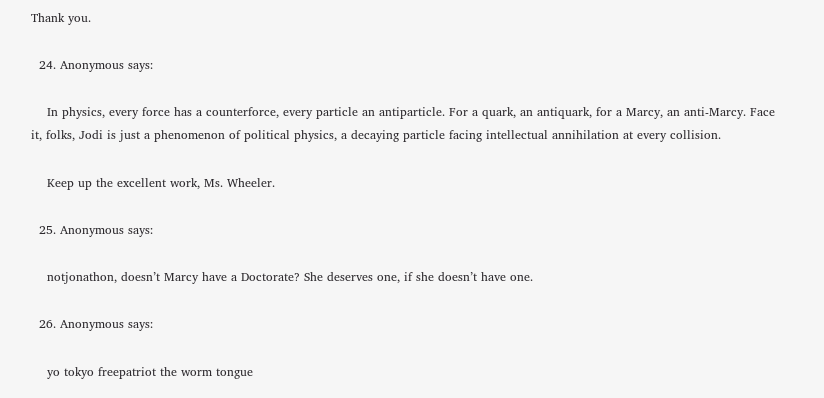Thank you.

  24. Anonymous says:

    In physics, every force has a counterforce, every particle an antiparticle. For a quark, an antiquark, for a Marcy, an anti-Marcy. Face it, folks, Jodi is just a phenomenon of political physics, a decaying particle facing intellectual annihilation at every collision.

    Keep up the excellent work, Ms. Wheeler.

  25. Anonymous says:

    notjonathon, doesn’t Marcy have a Doctorate? She deserves one, if she doesn’t have one.

  26. Anonymous says:

    yo tokyo freepatriot the worm tongue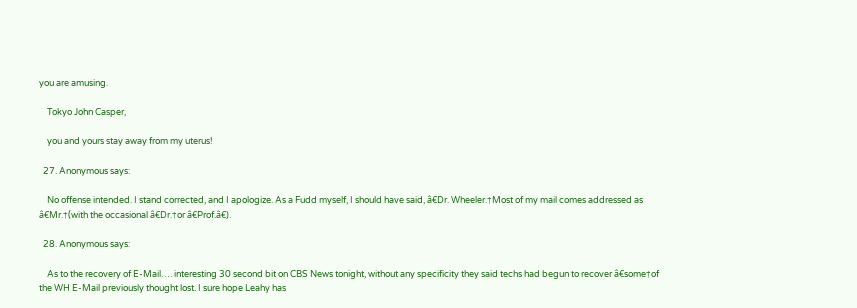you are amusing.

    Tokyo John Casper,

    you and yours stay away from my uterus!

  27. Anonymous says:

    No offense intended. I stand corrected, and I apologize. As a Fudd myself, I should have said, â€Dr. Wheeler.†Most of my mail comes addressed as â€Mr.†(with the occasional â€Dr.†or â€Prof.â€).

  28. Anonymous says:

    As to the recovery of E-Mail…. interesting 30 second bit on CBS News tonight, without any specificity they said techs had begun to recover â€some†of the WH E-Mail previously thought lost. I sure hope Leahy has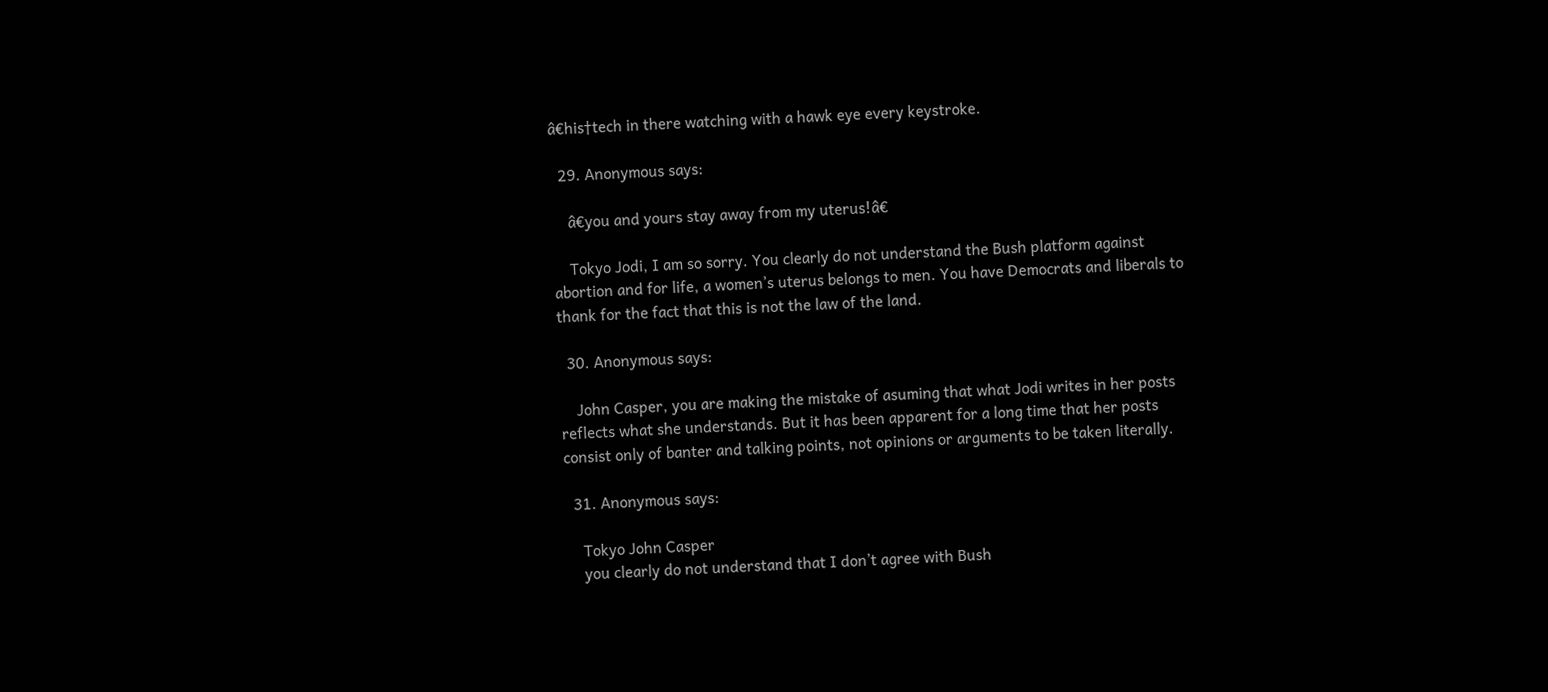â€his†tech in there watching with a hawk eye every keystroke.

  29. Anonymous says:

    â€you and yours stay away from my uterus!â€

    Tokyo Jodi, I am so sorry. You clearly do not understand the Bush platform against abortion and for life, a women’s uterus belongs to men. You have Democrats and liberals to thank for the fact that this is not the law of the land.

  30. Anonymous says:

    John Casper, you are making the mistake of asuming that what Jodi writes in her posts reflects what she understands. But it has been apparent for a long time that her posts consist only of banter and talking points, not opinions or arguments to be taken literally.

  31. Anonymous says:

    Tokyo John Casper
    you clearly do not understand that I don’t agree with Bush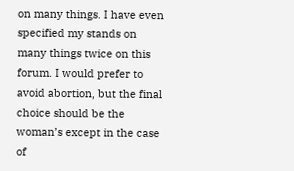on many things. I have even specified my stands on many things twice on this forum. I would prefer to avoid abortion, but the final choice should be the woman’s except in the case of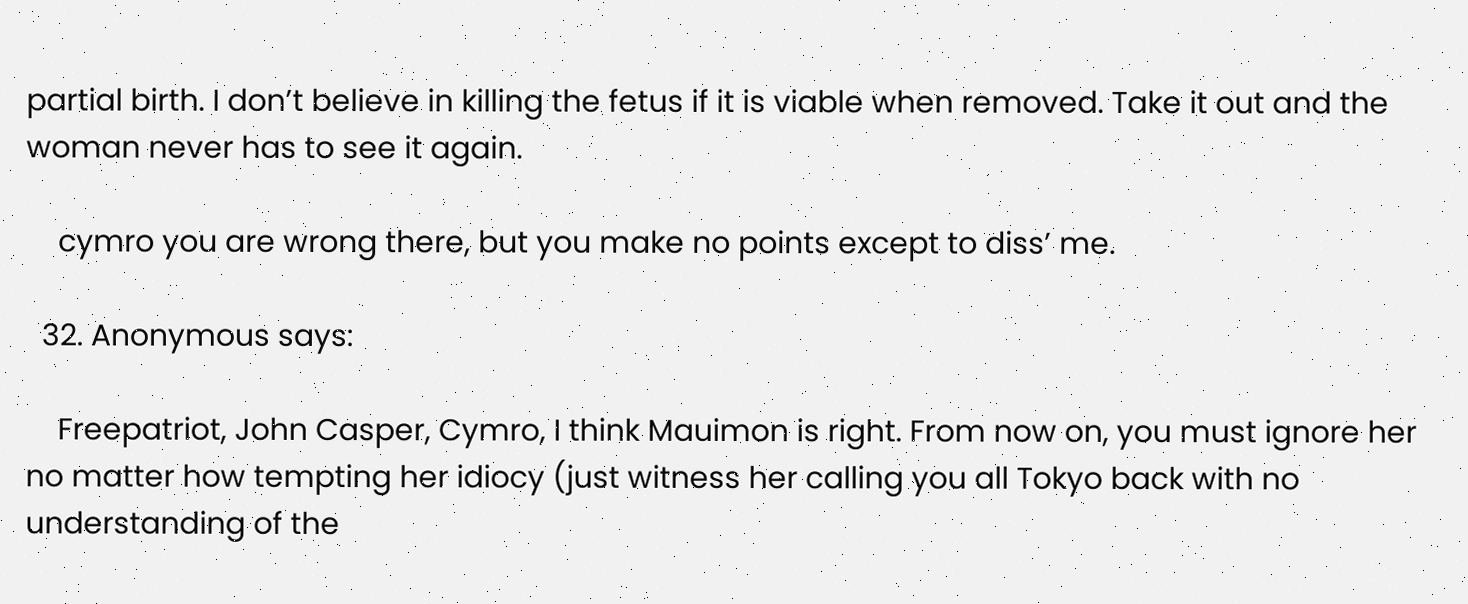partial birth. I don’t believe in killing the fetus if it is viable when removed. Take it out and the woman never has to see it again.

    cymro you are wrong there, but you make no points except to diss’ me.

  32. Anonymous says:

    Freepatriot, John Casper, Cymro, I think Mauimon is right. From now on, you must ignore her no matter how tempting her idiocy (just witness her calling you all Tokyo back with no understanding of the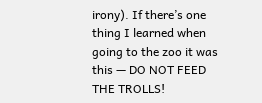irony). If there’s one thing I learned when going to the zoo it was this — DO NOT FEED THE TROLLS!